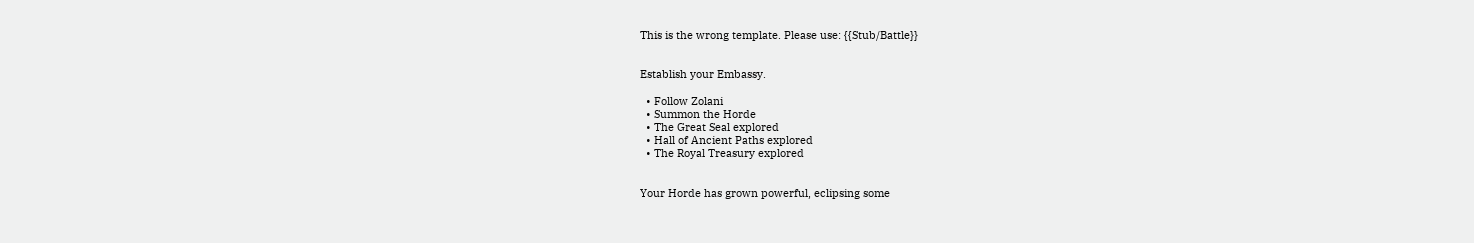This is the wrong template. Please use: {{Stub/Battle}}


Establish your Embassy.

  • Follow Zolani
  • Summon the Horde
  • The Great Seal explored
  • Hall of Ancient Paths explored
  • The Royal Treasury explored


Your Horde has grown powerful, eclipsing some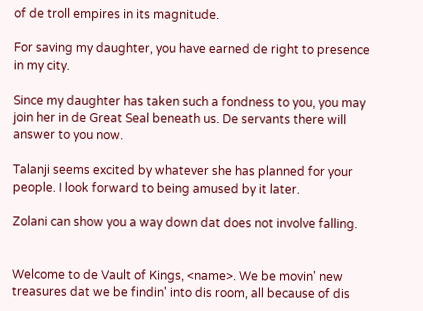of de troll empires in its magnitude.

For saving my daughter, you have earned de right to presence in my city.

Since my daughter has taken such a fondness to you, you may join her in de Great Seal beneath us. De servants there will answer to you now.

Talanji seems excited by whatever she has planned for your people. I look forward to being amused by it later.

Zolani can show you a way down dat does not involve falling.


Welcome to de Vault of Kings, <name>. We be movin' new treasures dat we be findin' into dis room, all because of dis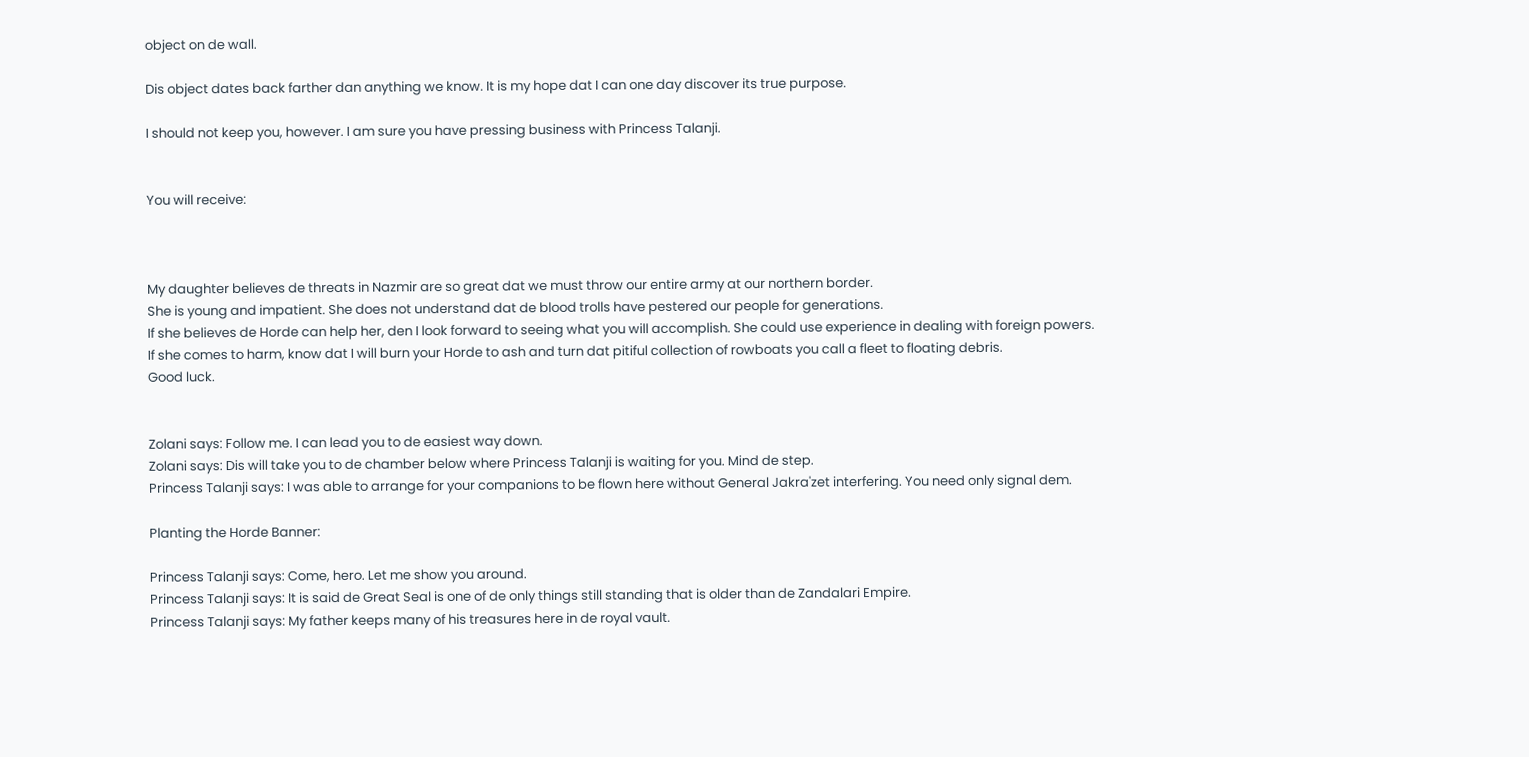object on de wall.

Dis object dates back farther dan anything we know. It is my hope dat I can one day discover its true purpose.

I should not keep you, however. I am sure you have pressing business with Princess Talanji.


You will receive:



My daughter believes de threats in Nazmir are so great dat we must throw our entire army at our northern border.
She is young and impatient. She does not understand dat de blood trolls have pestered our people for generations.
If she believes de Horde can help her, den I look forward to seeing what you will accomplish. She could use experience in dealing with foreign powers.
If she comes to harm, know dat I will burn your Horde to ash and turn dat pitiful collection of rowboats you call a fleet to floating debris.
Good luck.


Zolani says: Follow me. I can lead you to de easiest way down.
Zolani says: Dis will take you to de chamber below where Princess Talanji is waiting for you. Mind de step.
Princess Talanji says: I was able to arrange for your companions to be flown here without General Jakra'zet interfering. You need only signal dem.

Planting the Horde Banner:

Princess Talanji says: Come, hero. Let me show you around.
Princess Talanji says: It is said de Great Seal is one of de only things still standing that is older than de Zandalari Empire.
Princess Talanji says: My father keeps many of his treasures here in de royal vault.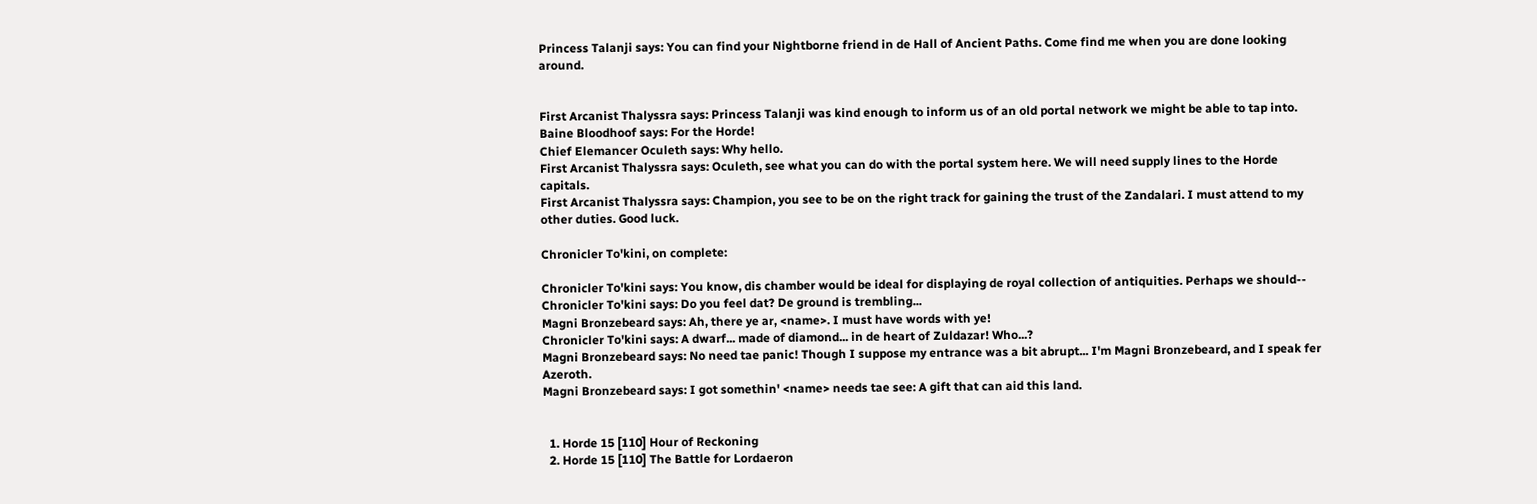Princess Talanji says: You can find your Nightborne friend in de Hall of Ancient Paths. Come find me when you are done looking around.


First Arcanist Thalyssra says: Princess Talanji was kind enough to inform us of an old portal network we might be able to tap into.
Baine Bloodhoof says: For the Horde!
Chief Elemancer Oculeth says: Why hello.
First Arcanist Thalyssra says: Oculeth, see what you can do with the portal system here. We will need supply lines to the Horde capitals.
First Arcanist Thalyssra says: Champion, you see to be on the right track for gaining the trust of the Zandalari. I must attend to my other duties. Good luck.

Chronicler To'kini, on complete:

Chronicler To'kini says: You know, dis chamber would be ideal for displaying de royal collection of antiquities. Perhaps we should--
Chronicler To'kini says: Do you feel dat? De ground is trembling...
Magni Bronzebeard says: Ah, there ye ar, <name>. I must have words with ye!
Chronicler To'kini says: A dwarf... made of diamond... in de heart of Zuldazar! Who...?
Magni Bronzebeard says: No need tae panic! Though I suppose my entrance was a bit abrupt... I'm Magni Bronzebeard, and I speak fer Azeroth.
Magni Bronzebeard says: I got somethin' <name> needs tae see: A gift that can aid this land.


  1. Horde 15 [110] Hour of Reckoning
  2. Horde 15 [110] The Battle for Lordaeron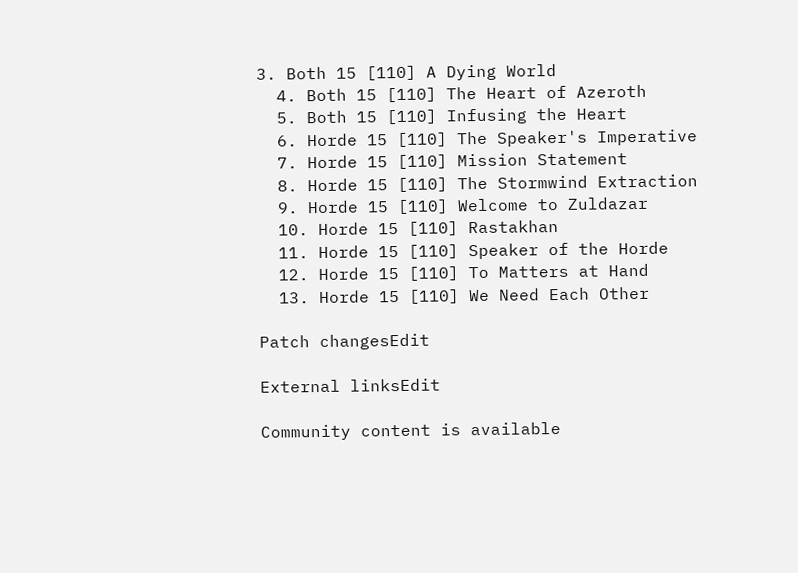3. Both 15 [110] A Dying World
  4. Both 15 [110] The Heart of Azeroth
  5. Both 15 [110] Infusing the Heart
  6. Horde 15 [110] The Speaker's Imperative
  7. Horde 15 [110] Mission Statement
  8. Horde 15 [110] The Stormwind Extraction
  9. Horde 15 [110] Welcome to Zuldazar
  10. Horde 15 [110] Rastakhan
  11. Horde 15 [110] Speaker of the Horde
  12. Horde 15 [110] To Matters at Hand
  13. Horde 15 [110] We Need Each Other

Patch changesEdit

External linksEdit

Community content is available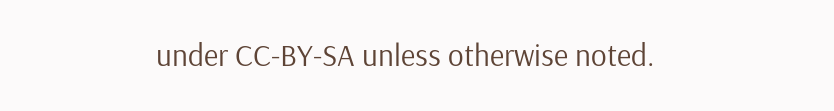under CC-BY-SA unless otherwise noted.